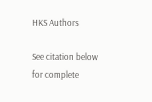HKS Authors

See citation below for complete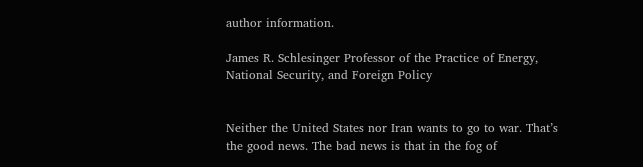author information.

James R. Schlesinger Professor of the Practice of Energy, National Security, and Foreign Policy


Neither the United States nor Iran wants to go to war. That’s the good news. The bad news is that in the fog of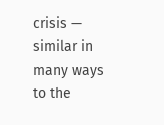crisis — similar in many ways to the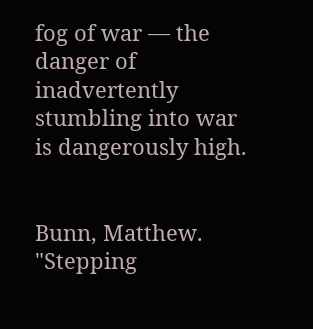fog of war — the danger of inadvertently stumbling into war is dangerously high.


Bunn, Matthew. "Stepping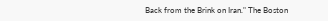Back from the Brink on Iran." The Boston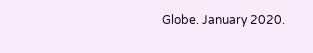Globe. January 2020.